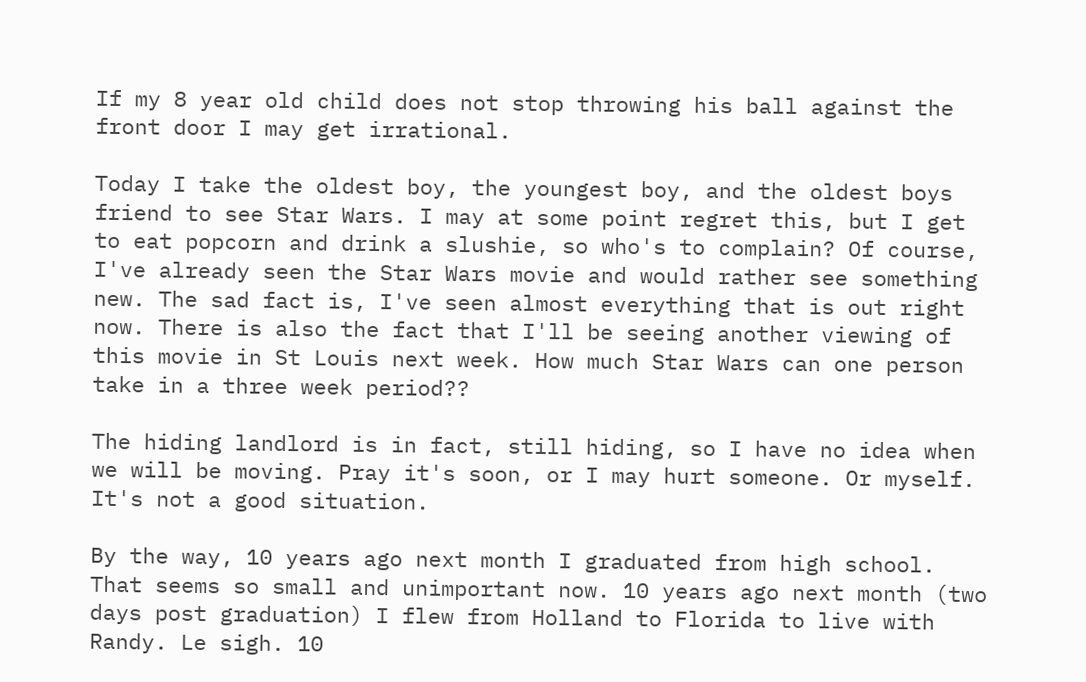If my 8 year old child does not stop throwing his ball against the front door I may get irrational.

Today I take the oldest boy, the youngest boy, and the oldest boys friend to see Star Wars. I may at some point regret this, but I get to eat popcorn and drink a slushie, so who's to complain? Of course, I've already seen the Star Wars movie and would rather see something new. The sad fact is, I've seen almost everything that is out right now. There is also the fact that I'll be seeing another viewing of this movie in St Louis next week. How much Star Wars can one person take in a three week period??

The hiding landlord is in fact, still hiding, so I have no idea when we will be moving. Pray it's soon, or I may hurt someone. Or myself. It's not a good situation.

By the way, 10 years ago next month I graduated from high school. That seems so small and unimportant now. 10 years ago next month (two days post graduation) I flew from Holland to Florida to live with Randy. Le sigh. 10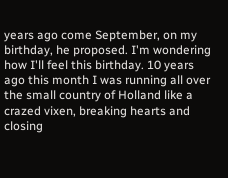years ago come September, on my birthday, he proposed. I'm wondering how I'll feel this birthday. 10 years ago this month I was running all over the small country of Holland like a crazed vixen, breaking hearts and closing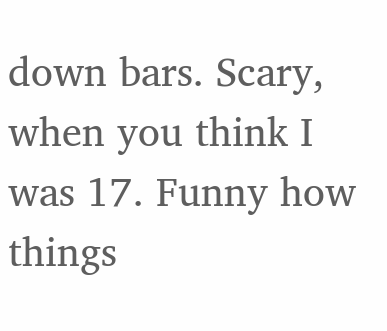down bars. Scary, when you think I was 17. Funny how things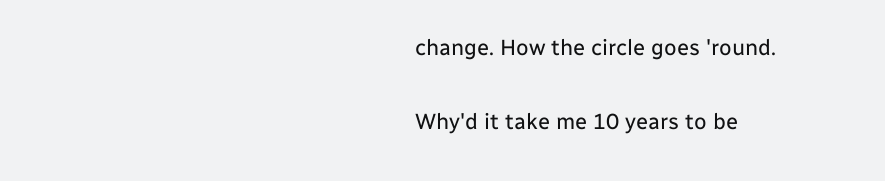change. How the circle goes 'round.

Why'd it take me 10 years to be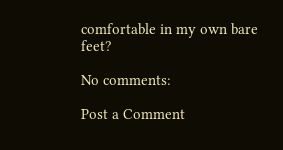comfortable in my own bare feet?

No comments:

Post a Comment